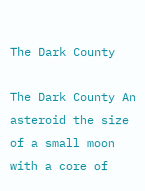The Dark County

The Dark County An asteroid the size of a small moon with a core of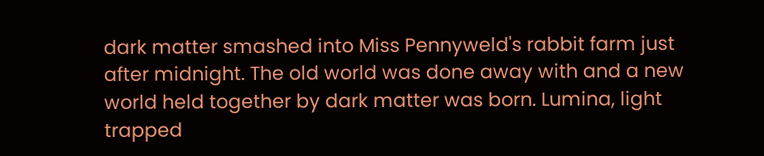dark matter smashed into Miss Pennyweld's rabbit farm just after midnight. The old world was done away with and a new world held together by dark matter was born. Lumina, light trapped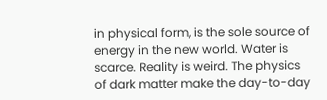in physical form, is the sole source of energy in the new world. Water is scarce. Reality is weird. The physics of dark matter make the day-to-day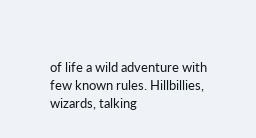of life a wild adventure with few known rules. Hillbillies, wizards, talking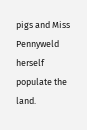pigs and Miss Pennyweld herself populate the land.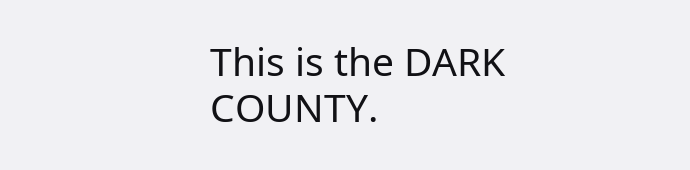This is the DARK COUNTY.